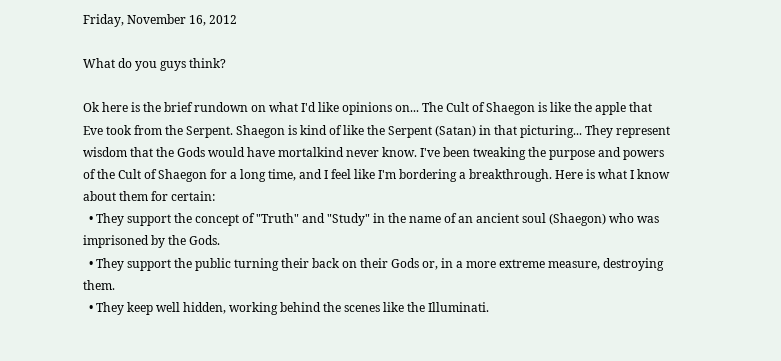Friday, November 16, 2012

What do you guys think?

Ok here is the brief rundown on what I'd like opinions on... The Cult of Shaegon is like the apple that Eve took from the Serpent. Shaegon is kind of like the Serpent (Satan) in that picturing... They represent wisdom that the Gods would have mortalkind never know. I've been tweaking the purpose and powers of the Cult of Shaegon for a long time, and I feel like I'm bordering a breakthrough. Here is what I know about them for certain:
  • They support the concept of "Truth" and "Study" in the name of an ancient soul (Shaegon) who was imprisoned by the Gods.
  • They support the public turning their back on their Gods or, in a more extreme measure, destroying them.
  • They keep well hidden, working behind the scenes like the Illuminati.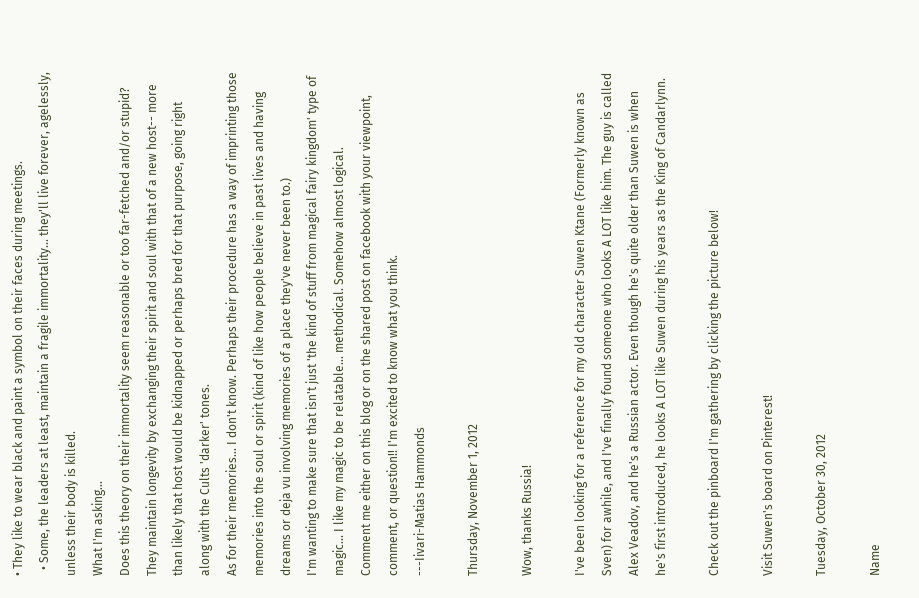• They like to wear black and paint a symbol on their faces during meetings.
  • Some, the leaders at least, maintain a fragile immortality... they'll live forever, agelessly, unless their body is killed.
What I'm asking...
Does this theory on their immortality seem reasonable or too far-fetched and/or stupid?
They maintain longevity by exchanging their spirit and soul with that of a new host-- more than likely that host would be kidnapped or perhaps bred for that purpose, going right along with the Cults 'darker' tones.
As for their memories... I don't know. Perhaps their procedure has a way of imprinting those memories into the soul or spirit (kind of like how people believe in past lives and having dreams or deja vu involving memories of a place they've never been to.)
I'm wanting to make sure that isn't just 'the kind of stuff from magical fairy kingdom' type of magic... I like my magic to be relatable... methodical. Somehow almost logical.
Comment me either on this blog or on the shared post on facebook with your viewpoint, comment, or question!! I'm excited to know what you think.
---Iivari-Matias Hammonds

Thursday, November 1, 2012

Wow, thanks Russia!

I've been looking for a reference for my old character Suwen Ktane (Formerly known as Sven) for awhile, and I've finally found someone who looks A LOT like him. The guy is called Alex Veadov, and he's a Russian actor. Even though he's quite older than Suwen is when he's first introduced, he looks A LOT like Suwen during his years as the King of Candarlynn.

Check out the pinboard I'm gathering by clicking the picture below!

Visit Suwen's board on Pinterest!

Tuesday, October 30, 2012

Name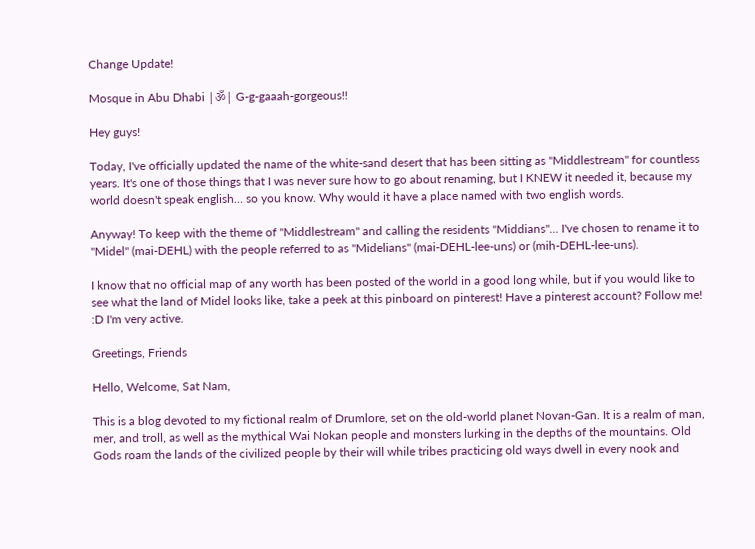Change Update!

Mosque in Abu Dhabi |ॐ| G-g-gaaah-gorgeous!!

Hey guys!

Today, I've officially updated the name of the white-sand desert that has been sitting as "Middlestream" for countless years. It's one of those things that I was never sure how to go about renaming, but I KNEW it needed it, because my world doesn't speak english... so you know. Why would it have a place named with two english words.

Anyway! To keep with the theme of "Middlestream" and calling the residents "Middians"... I've chosen to rename it to "Midel" (mai-DEHL) with the people referred to as "Midelians" (mai-DEHL-lee-uns) or (mih-DEHL-lee-uns).

I know that no official map of any worth has been posted of the world in a good long while, but if you would like to see what the land of Midel looks like, take a peek at this pinboard on pinterest! Have a pinterest account? Follow me! :D I'm very active.

Greetings, Friends

Hello, Welcome, Sat Nam,

This is a blog devoted to my fictional realm of Drumlore, set on the old-world planet Novan-Gan. It is a realm of man, mer, and troll, as well as the mythical Wai Nokan people and monsters lurking in the depths of the mountains. Old Gods roam the lands of the civilized people by their will while tribes practicing old ways dwell in every nook and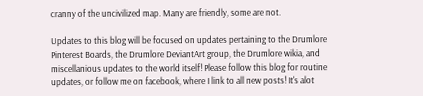cranny of the uncivilized map. Many are friendly, some are not.

Updates to this blog will be focused on updates pertaining to the Drumlore Pinterest Boards, the Drumlore DeviantArt group, the Drumlore wikia, and miscellanious updates to the world itself! Please follow this blog for routine updates, or follow me on facebook, where I link to all new posts! It's alot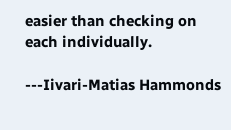easier than checking on each individually.

---Iivari-Matias Hammonds